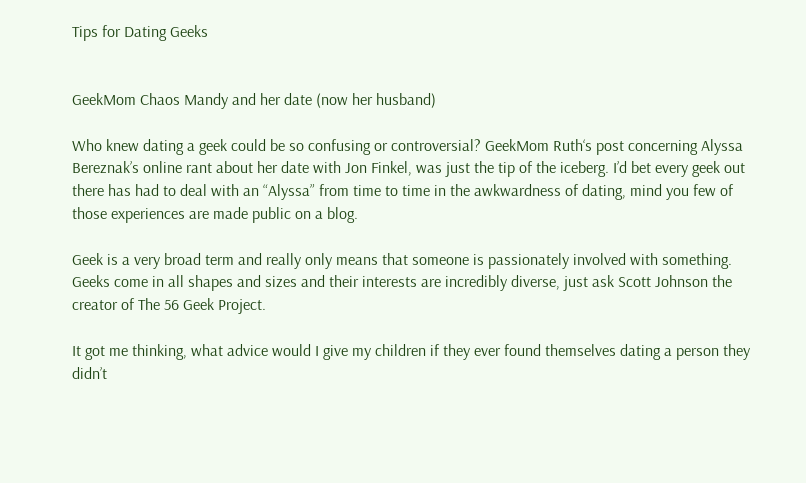Tips for Dating Geeks


GeekMom Chaos Mandy and her date (now her husband)

Who knew dating a geek could be so confusing or controversial? GeekMom Ruth‘s post concerning Alyssa Bereznak’s online rant about her date with Jon Finkel, was just the tip of the iceberg. I’d bet every geek out there has had to deal with an “Alyssa” from time to time in the awkwardness of dating, mind you few of those experiences are made public on a blog.

Geek is a very broad term and really only means that someone is passionately involved with something. Geeks come in all shapes and sizes and their interests are incredibly diverse, just ask Scott Johnson the creator of The 56 Geek Project.

It got me thinking, what advice would I give my children if they ever found themselves dating a person they didn’t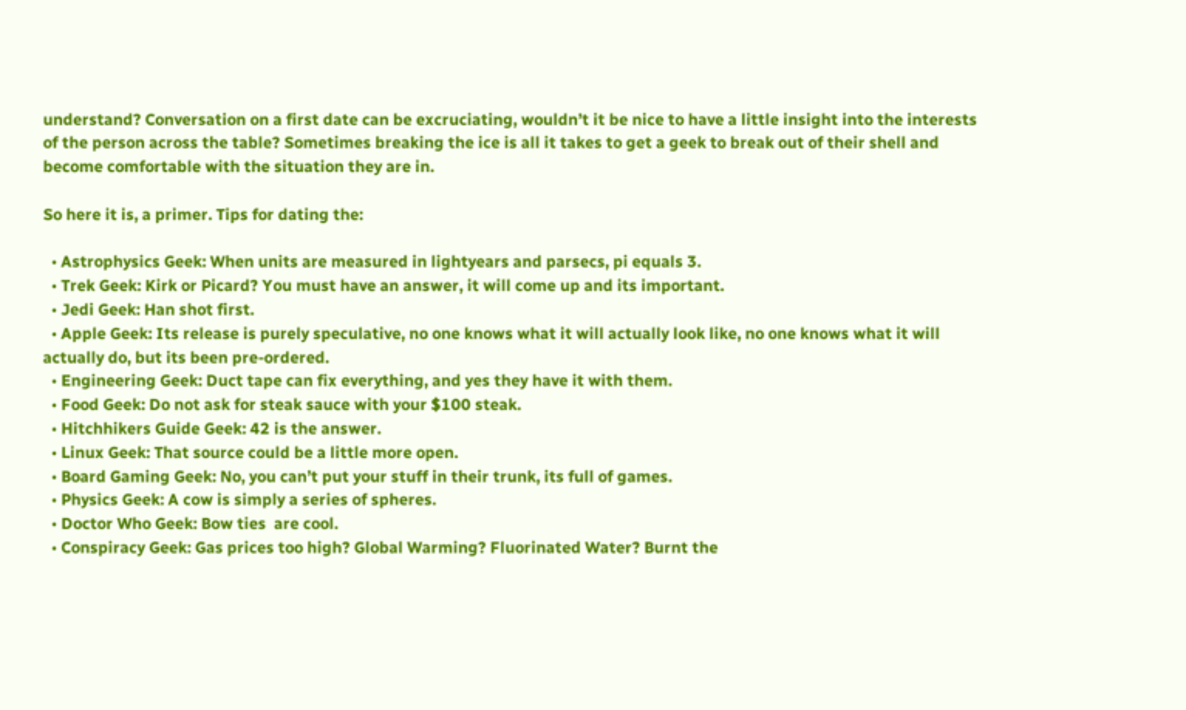understand? Conversation on a first date can be excruciating, wouldn’t it be nice to have a little insight into the interests of the person across the table? Sometimes breaking the ice is all it takes to get a geek to break out of their shell and become comfortable with the situation they are in.

So here it is, a primer. Tips for dating the:

  • Astrophysics Geek: When units are measured in lightyears and parsecs, pi equals 3.
  • Trek Geek: Kirk or Picard? You must have an answer, it will come up and its important.
  • Jedi Geek: Han shot first.
  • Apple Geek: Its release is purely speculative, no one knows what it will actually look like, no one knows what it will actually do, but its been pre-ordered.
  • Engineering Geek: Duct tape can fix everything, and yes they have it with them.
  • Food Geek: Do not ask for steak sauce with your $100 steak.
  • Hitchhikers Guide Geek: 42 is the answer.
  • Linux Geek: That source could be a little more open.
  • Board Gaming Geek: No, you can’t put your stuff in their trunk, its full of games.
  • Physics Geek: A cow is simply a series of spheres.
  • Doctor Who Geek: Bow ties  are cool.
  • Conspiracy Geek: Gas prices too high? Global Warming? Fluorinated Water? Burnt the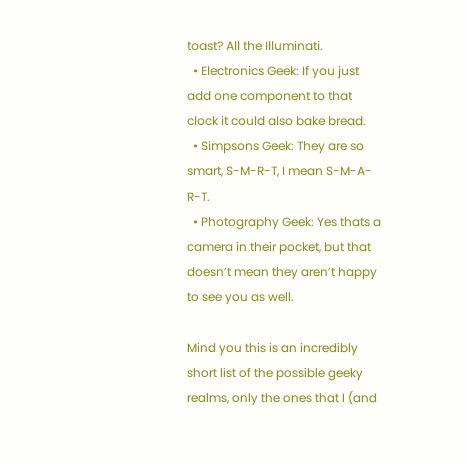toast? All the Illuminati.
  • Electronics Geek: If you just add one component to that clock it could also bake bread.
  • Simpsons Geek: They are so smart, S-M-R-T, I mean S-M-A-R-T.
  • Photography Geek: Yes thats a camera in their pocket, but that doesn’t mean they aren’t happy to see you as well.

Mind you this is an incredibly short list of the possible geeky realms, only the ones that I (and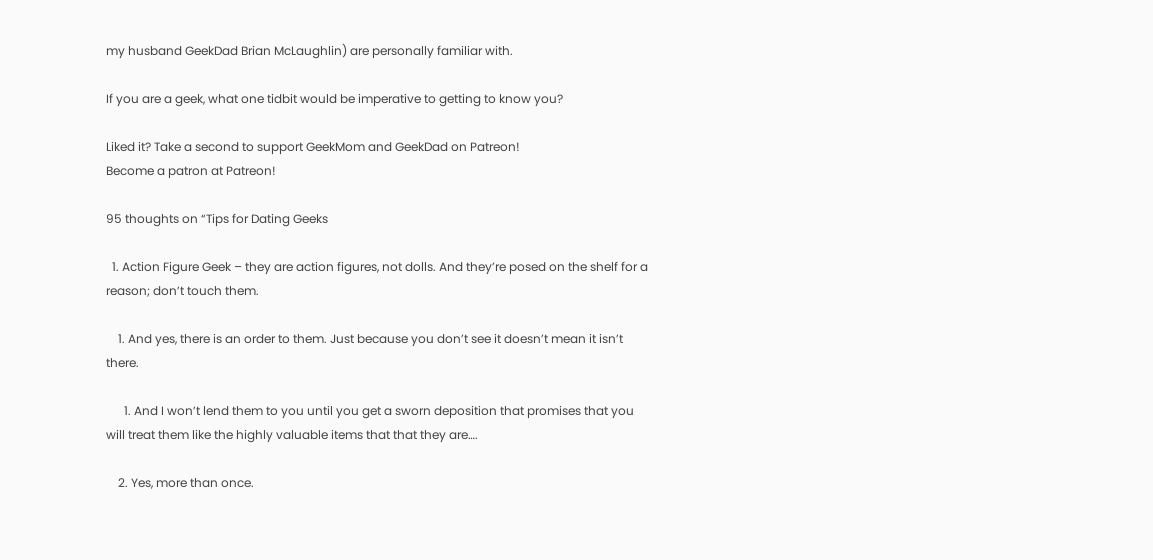my husband GeekDad Brian McLaughlin) are personally familiar with.

If you are a geek, what one tidbit would be imperative to getting to know you?

Liked it? Take a second to support GeekMom and GeekDad on Patreon!
Become a patron at Patreon!

95 thoughts on “Tips for Dating Geeks

  1. Action Figure Geek – they are action figures, not dolls. And they’re posed on the shelf for a reason; don’t touch them.

    1. And yes, there is an order to them. Just because you don’t see it doesn’t mean it isn’t there.

      1. And I won’t lend them to you until you get a sworn deposition that promises that you will treat them like the highly valuable items that that they are….

    2. Yes, more than once.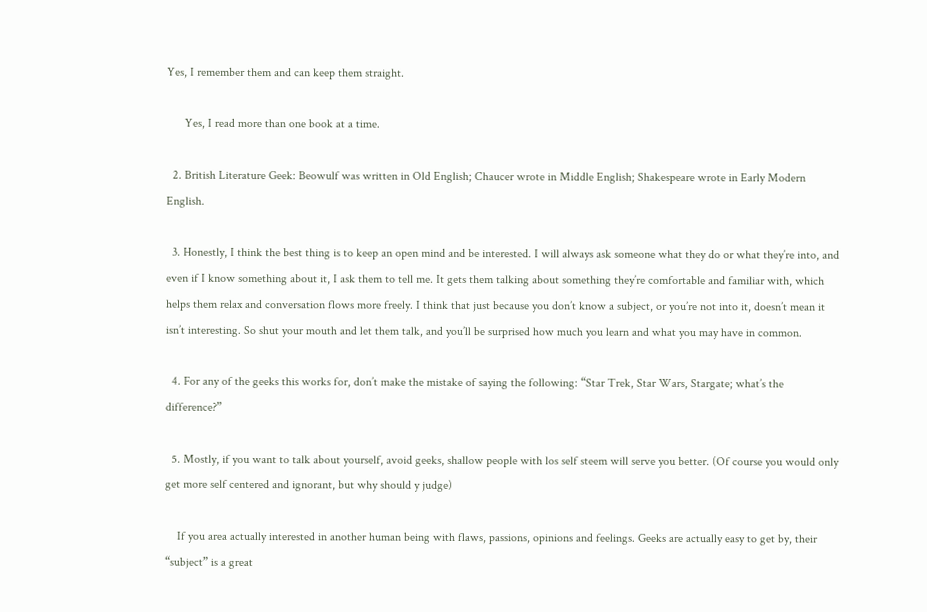Yes, I remember them and can keep them straight.

      Yes, I read more than one book at a time.

  2. British Literature Geek: Beowulf was written in Old English; Chaucer wrote in Middle English; Shakespeare wrote in Early Modern English.

  3. Honestly, I think the best thing is to keep an open mind and be interested. I will always ask someone what they do or what they’re into, and even if I know something about it, I ask them to tell me. It gets them talking about something they’re comfortable and familiar with, which helps them relax and conversation flows more freely. I think that just because you don’t know a subject, or you’re not into it, doesn’t mean it isn’t interesting. So shut your mouth and let them talk, and you’ll be surprised how much you learn and what you may have in common.

  4. For any of the geeks this works for, don’t make the mistake of saying the following: “Star Trek, Star Wars, Stargate; what’s the difference?”

  5. Mostly, if you want to talk about yourself, avoid geeks, shallow people with los self steem will serve you better. (Of course you would only get more self centered and ignorant, but why should y judge)

    If you area actually interested in another human being with flaws, passions, opinions and feelings. Geeks are actually easy to get by, their “subject” is a great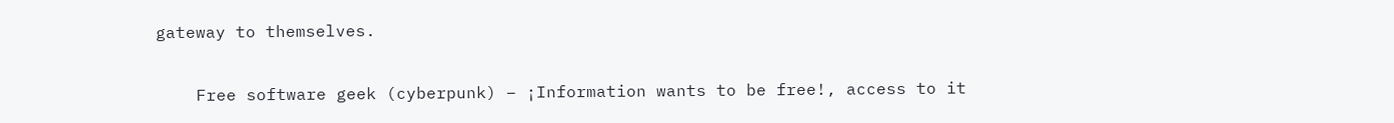gateway to themselves.


    Free software geek (cyberpunk) – ¡Information wants to be free!, access to it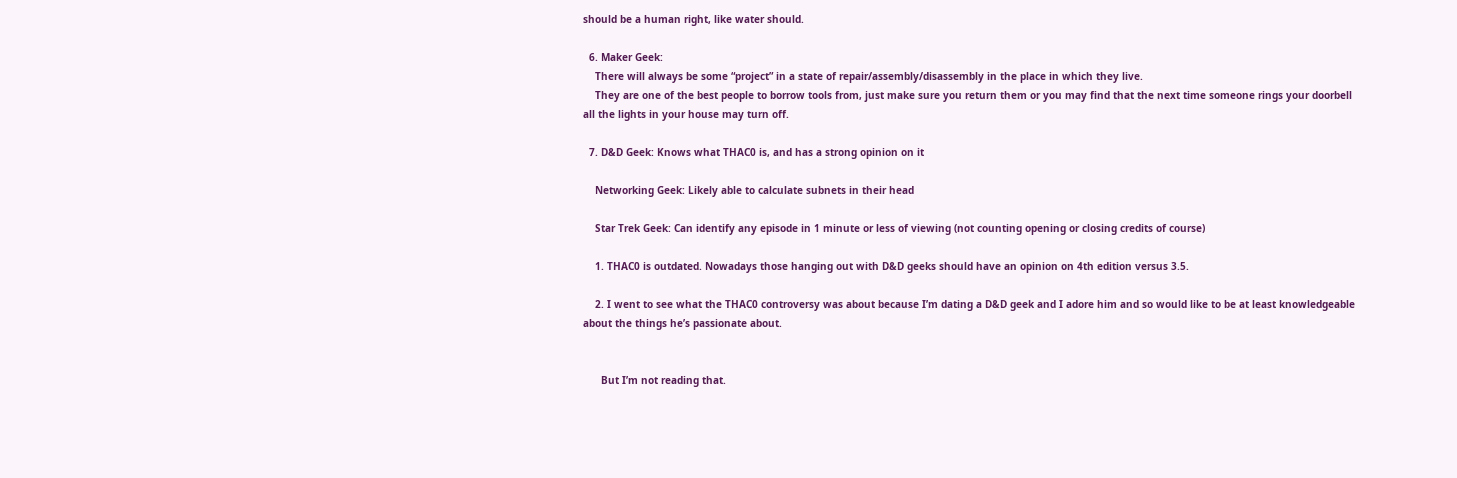should be a human right, like water should.

  6. Maker Geek:
    There will always be some “project” in a state of repair/assembly/disassembly in the place in which they live.
    They are one of the best people to borrow tools from, just make sure you return them or you may find that the next time someone rings your doorbell all the lights in your house may turn off.

  7. D&D Geek: Knows what THAC0 is, and has a strong opinion on it

    Networking Geek: Likely able to calculate subnets in their head

    Star Trek Geek: Can identify any episode in 1 minute or less of viewing (not counting opening or closing credits of course)

    1. THAC0 is outdated. Nowadays those hanging out with D&D geeks should have an opinion on 4th edition versus 3.5.

    2. I went to see what the THAC0 controversy was about because I’m dating a D&D geek and I adore him and so would like to be at least knowledgeable about the things he’s passionate about.


      But I’m not reading that.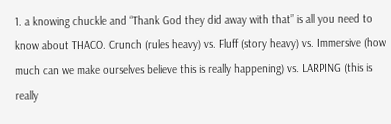1. a knowing chuckle and “Thank God they did away with that” is all you need to know about THACO. Crunch (rules heavy) vs. Fluff (story heavy) vs. Immersive (how much can we make ourselves believe this is really happening) vs. LARPING (this is really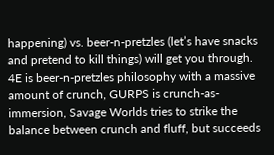happening) vs. beer-n-pretzles (let’s have snacks and pretend to kill things) will get you through. 4E is beer-n-pretzles philosophy with a massive amount of crunch, GURPS is crunch-as-immersion, Savage Worlds tries to strike the balance between crunch and fluff, but succeeds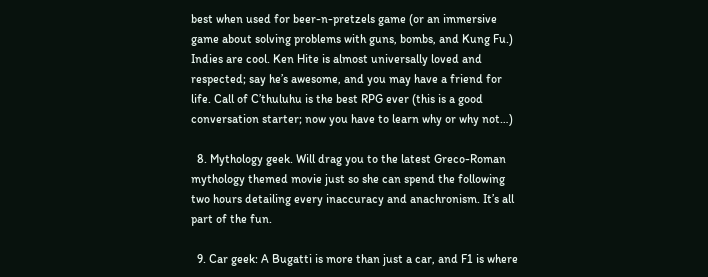best when used for beer-n-pretzels game (or an immersive game about solving problems with guns, bombs, and Kung Fu.) Indies are cool. Ken Hite is almost universally loved and respected; say he’s awesome, and you may have a friend for life. Call of C’thuluhu is the best RPG ever (this is a good conversation starter; now you have to learn why or why not…)

  8. Mythology geek. Will drag you to the latest Greco-Roman mythology themed movie just so she can spend the following two hours detailing every inaccuracy and anachronism. It’s all part of the fun.

  9. Car geek: A Bugatti is more than just a car, and F1 is where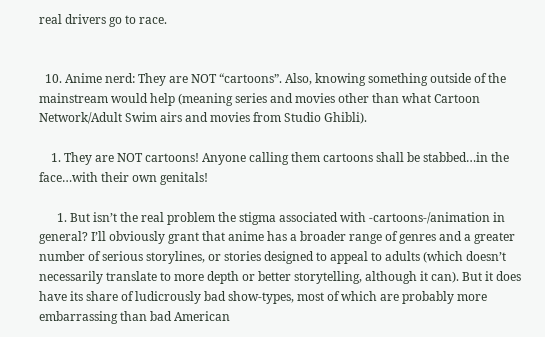real drivers go to race.


  10. Anime nerd: They are NOT “cartoons”. Also, knowing something outside of the mainstream would help (meaning series and movies other than what Cartoon Network/Adult Swim airs and movies from Studio Ghibli).

    1. They are NOT cartoons! Anyone calling them cartoons shall be stabbed…in the face…with their own genitals!

      1. But isn’t the real problem the stigma associated with -cartoons-/animation in general? I’ll obviously grant that anime has a broader range of genres and a greater number of serious storylines, or stories designed to appeal to adults (which doesn’t necessarily translate to more depth or better storytelling, although it can). But it does have its share of ludicrously bad show-types, most of which are probably more embarrassing than bad American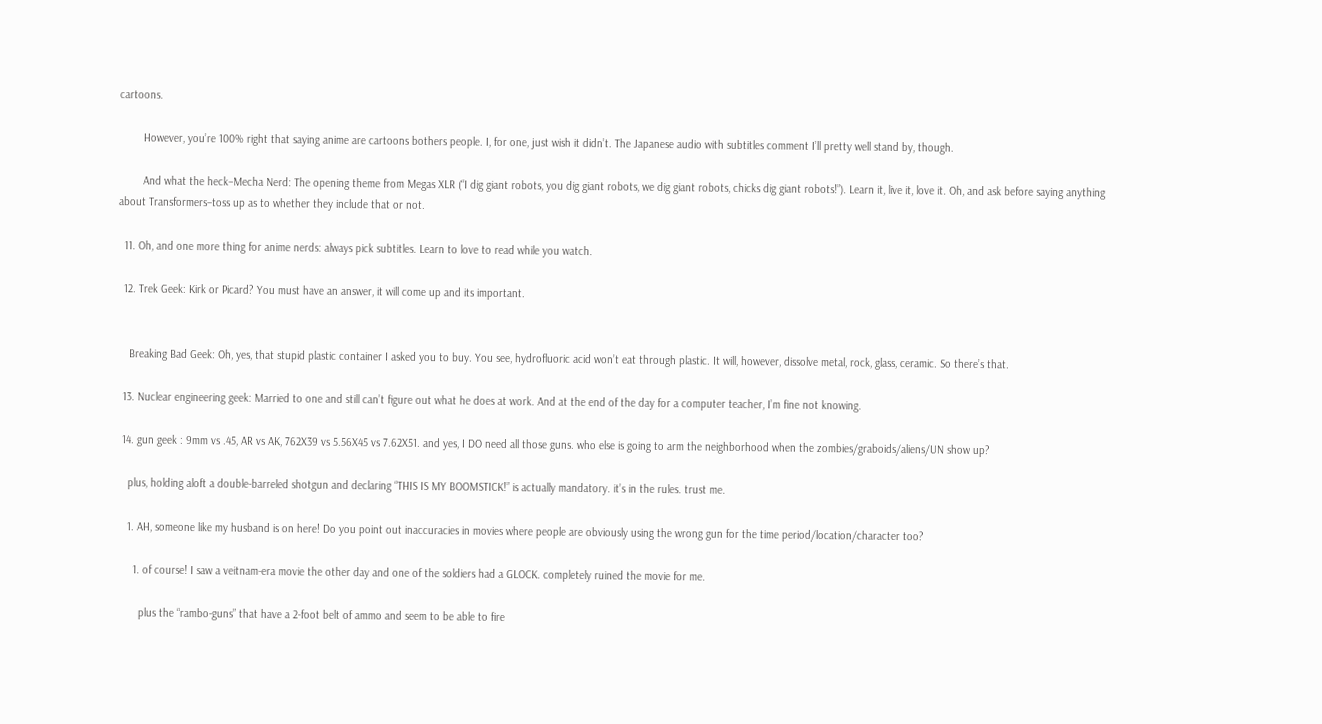cartoons.

        However, you’re 100% right that saying anime are cartoons bothers people. I, for one, just wish it didn’t. The Japanese audio with subtitles comment I’ll pretty well stand by, though.

        And what the heck–Mecha Nerd: The opening theme from Megas XLR (“I dig giant robots, you dig giant robots, we dig giant robots, chicks dig giant robots!”). Learn it, live it, love it. Oh, and ask before saying anything about Transformers–toss up as to whether they include that or not.

  11. Oh, and one more thing for anime nerds: always pick subtitles. Learn to love to read while you watch.

  12. Trek Geek: Kirk or Picard? You must have an answer, it will come up and its important.


    Breaking Bad Geek: Oh, yes, that stupid plastic container I asked you to buy. You see, hydrofluoric acid won’t eat through plastic. It will, however, dissolve metal, rock, glass, ceramic. So there’s that.

  13. Nuclear engineering geek: Married to one and still can’t figure out what he does at work. And at the end of the day for a computer teacher, I’m fine not knowing.

  14. gun geek : 9mm vs .45, AR vs AK, 762X39 vs 5.56X45 vs 7.62X51. and yes, I DO need all those guns. who else is going to arm the neighborhood when the zombies/graboids/aliens/UN show up?

    plus, holding aloft a double-barreled shotgun and declaring “THIS IS MY BOOMSTICK!” is actually mandatory. it’s in the rules. trust me.

    1. AH, someone like my husband is on here! Do you point out inaccuracies in movies where people are obviously using the wrong gun for the time period/location/character too?

      1. of course! I saw a veitnam-era movie the other day and one of the soldiers had a GLOCK. completely ruined the movie for me.

        plus the “rambo-guns” that have a 2-foot belt of ammo and seem to be able to fire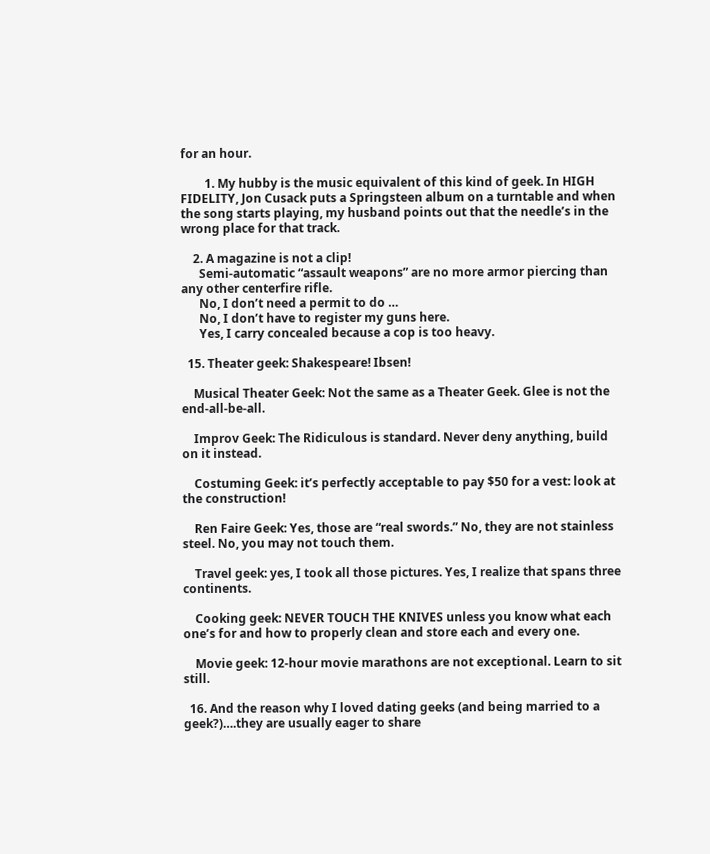for an hour.

        1. My hubby is the music equivalent of this kind of geek. In HIGH FIDELITY, Jon Cusack puts a Springsteen album on a turntable and when the song starts playing, my husband points out that the needle’s in the wrong place for that track.

    2. A magazine is not a clip!
      Semi-automatic “assault weapons” are no more armor piercing than any other centerfire rifle.
      No, I don’t need a permit to do …
      No, I don’t have to register my guns here.
      Yes, I carry concealed because a cop is too heavy.

  15. Theater geek: Shakespeare! Ibsen!

    Musical Theater Geek: Not the same as a Theater Geek. Glee is not the end-all-be-all.

    Improv Geek: The Ridiculous is standard. Never deny anything, build on it instead.

    Costuming Geek: it’s perfectly acceptable to pay $50 for a vest: look at the construction!

    Ren Faire Geek: Yes, those are “real swords.” No, they are not stainless steel. No, you may not touch them.

    Travel geek: yes, I took all those pictures. Yes, I realize that spans three continents.

    Cooking geek: NEVER TOUCH THE KNIVES unless you know what each one’s for and how to properly clean and store each and every one.

    Movie geek: 12-hour movie marathons are not exceptional. Learn to sit still.

  16. And the reason why I loved dating geeks (and being married to a geek?)….they are usually eager to share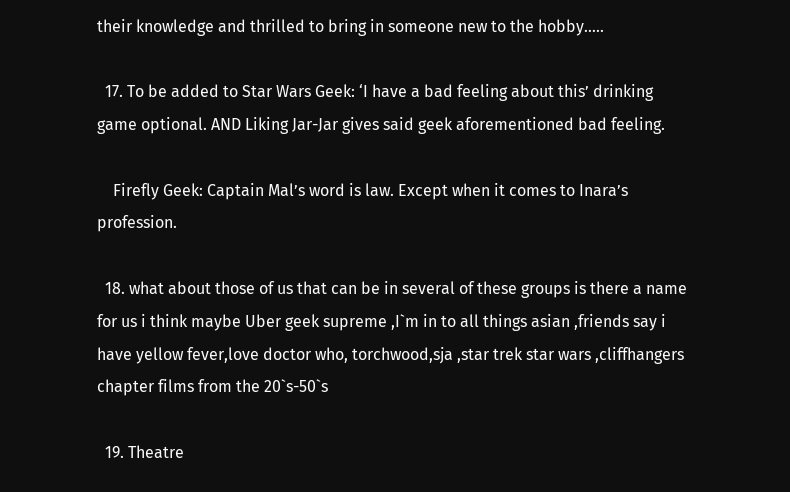their knowledge and thrilled to bring in someone new to the hobby…..

  17. To be added to Star Wars Geek: ‘I have a bad feeling about this’ drinking game optional. AND Liking Jar-Jar gives said geek aforementioned bad feeling.

    Firefly Geek: Captain Mal’s word is law. Except when it comes to Inara’s profession.

  18. what about those of us that can be in several of these groups is there a name for us i think maybe Uber geek supreme ,I`m in to all things asian ,friends say i have yellow fever,love doctor who, torchwood,sja ,star trek star wars ,cliffhangers chapter films from the 20`s-50`s

  19. Theatre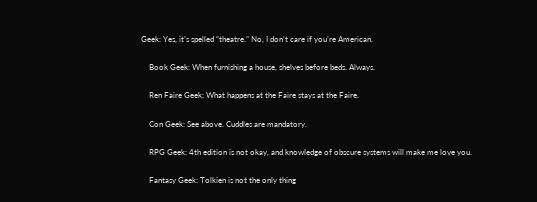Geek: Yes, it’s spelled “theatre.” No, I don’t care if you’re American.

    Book Geek: When furnishing a house, shelves before beds. Always.

    Ren Faire Geek: What happens at the Faire stays at the Faire.

    Con Geek: See above. Cuddles are mandatory.

    RPG Geek: 4th edition is not okay, and knowledge of obscure systems will make me love you.

    Fantasy Geek: Tolkien is not the only thing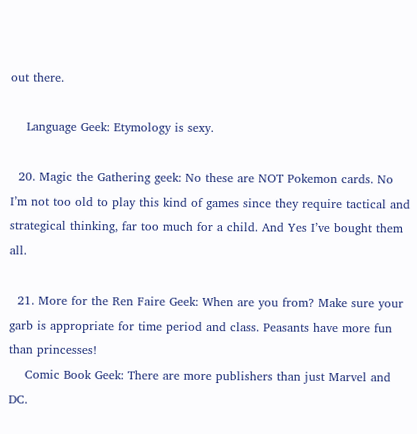out there.

    Language Geek: Etymology is sexy.

  20. Magic the Gathering geek: No these are NOT Pokemon cards. No I’m not too old to play this kind of games since they require tactical and strategical thinking, far too much for a child. And Yes I’ve bought them all.

  21. More for the Ren Faire Geek: When are you from? Make sure your garb is appropriate for time period and class. Peasants have more fun than princesses!
    Comic Book Geek: There are more publishers than just Marvel and DC.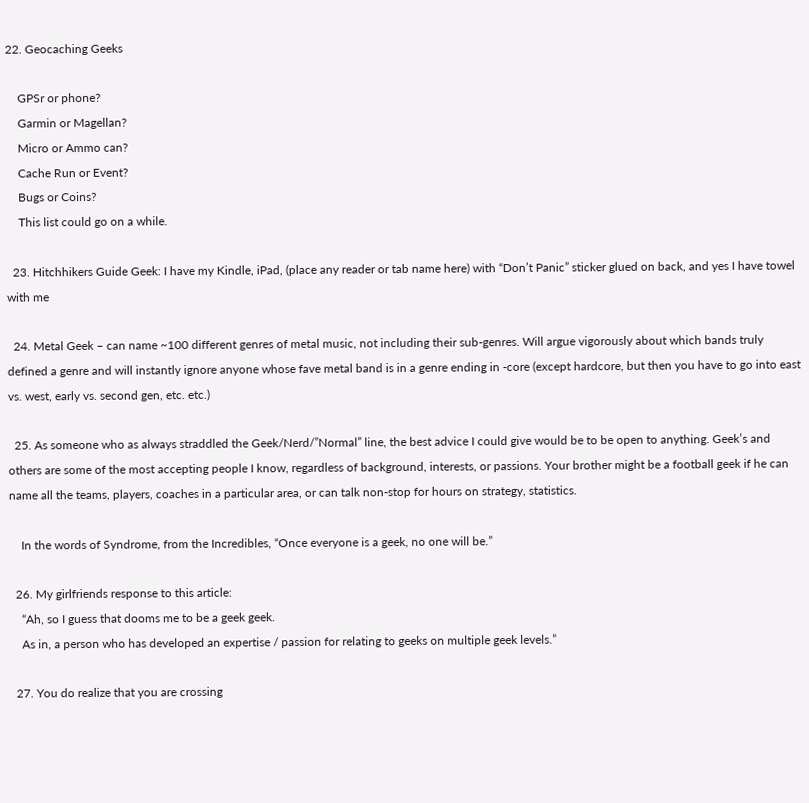22. Geocaching Geeks

    GPSr or phone?
    Garmin or Magellan?
    Micro or Ammo can?
    Cache Run or Event?
    Bugs or Coins?
    This list could go on a while.

  23. Hitchhikers Guide Geek: I have my Kindle, iPad, (place any reader or tab name here) with “Don’t Panic” sticker glued on back, and yes I have towel with me

  24. Metal Geek – can name ~100 different genres of metal music, not including their sub-genres. Will argue vigorously about which bands truly defined a genre and will instantly ignore anyone whose fave metal band is in a genre ending in -core (except hardcore, but then you have to go into east vs. west, early vs. second gen, etc. etc.)

  25. As someone who as always straddled the Geek/Nerd/”Normal” line, the best advice I could give would be to be open to anything. Geek’s and others are some of the most accepting people I know, regardless of background, interests, or passions. Your brother might be a football geek if he can name all the teams, players, coaches in a particular area, or can talk non-stop for hours on strategy, statistics.

    In the words of Syndrome, from the Incredibles, “Once everyone is a geek, no one will be.”

  26. My girlfriends response to this article:
    “Ah, so I guess that dooms me to be a geek geek.
    As in, a person who has developed an expertise / passion for relating to geeks on multiple geek levels.”

  27. You do realize that you are crossing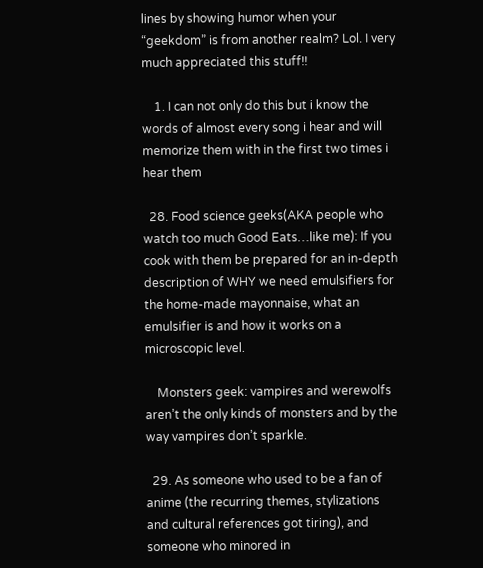lines by showing humor when your “geekdom” is from another realm? Lol. I very much appreciated this stuff!!

    1. I can not only do this but i know the words of almost every song i hear and will memorize them with in the first two times i hear them

  28. Food science geeks(AKA people who watch too much Good Eats…like me): If you cook with them be prepared for an in-depth description of WHY we need emulsifiers for the home-made mayonnaise, what an emulsifier is and how it works on a microscopic level.

    Monsters geek: vampires and werewolfs aren’t the only kinds of monsters and by the way vampires don’t sparkle.

  29. As someone who used to be a fan of anime (the recurring themes, stylizations and cultural references got tiring), and someone who minored in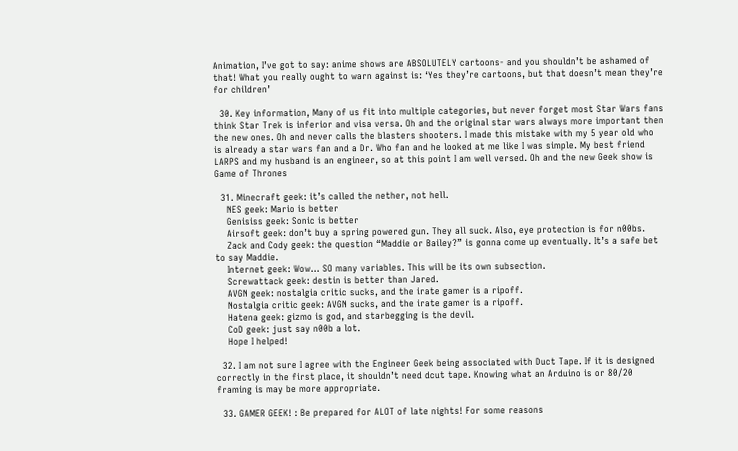Animation, I’ve got to say: anime shows are ABSOLUTELY cartoons- and you shouldn’t be ashamed of that! What you really ought to warn against is: ‘Yes they’re cartoons, but that doesn’t mean they’re for children’

  30. Key information, Many of us fit into multiple categories, but never forget most Star Wars fans think Star Trek is inferior and visa versa. Oh and the original star wars always more important then the new ones. Oh and never calls the blasters shooters. I made this mistake with my 5 year old who is already a star wars fan and a Dr. Who fan and he looked at me like I was simple. My best friend LARPS and my husband is an engineer, so at this point I am well versed. Oh and the new Geek show is Game of Thrones

  31. Minecraft geek: it’s called the nether, not hell.
    NES geek: Mario is better
    Genisiss geek: Sonic is better
    Airsoft geek: don’t buy a spring powered gun. They all suck. Also, eye protection is for n00bs.
    Zack and Cody geek: the question “Maddie or Bailey?” is gonna come up eventually. It’s a safe bet to say Maddie.
    Internet geek: Wow… SO many variables. This will be its own subsection.
    Screwattack geek: destin is better than Jared.
    AVGN geek: nostalgia critic sucks, and the irate gamer is a ripoff.
    Nostalgia critic geek: AVGN sucks, and the irate gamer is a ripoff.
    Hatena geek: gizmo is god, and starbegging is the devil.
    CoD geek: just say n00b a lot.
    Hope I helped!

  32. I am not sure I agree with the Engineer Geek being associated with Duct Tape. If it is designed correctly in the first place, it shouldn’t need dcut tape. Knowing what an Arduino is or 80/20 framing is may be more appropriate.

  33. GAMER GEEK! : Be prepared for ALOT of late nights! For some reasons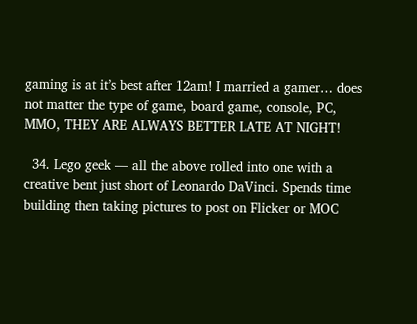gaming is at it’s best after 12am! I married a gamer… does not matter the type of game, board game, console, PC, MMO, THEY ARE ALWAYS BETTER LATE AT NIGHT!

  34. Lego geek — all the above rolled into one with a creative bent just short of Leonardo DaVinci. Spends time building then taking pictures to post on Flicker or MOC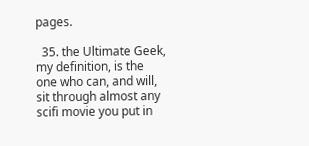pages.

  35. the Ultimate Geek, my definition, is the one who can, and will, sit through almost any scifi movie you put in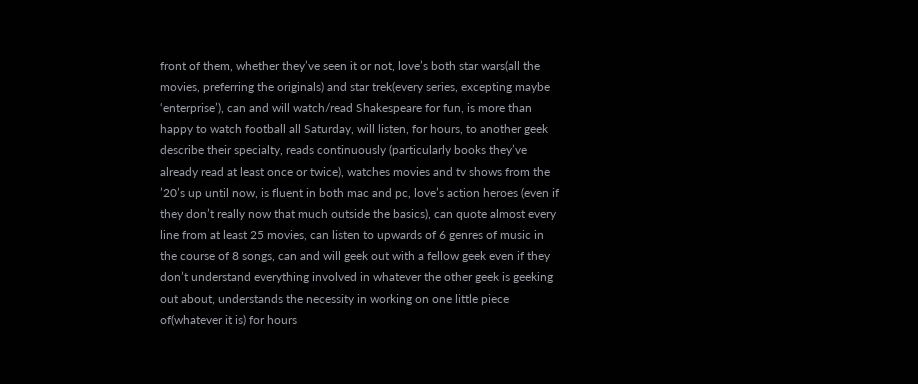front of them, whether they’ve seen it or not, love’s both star wars(all the movies, preferring the originals) and star trek(every series, excepting maybe ‘enterprise’), can and will watch/read Shakespeare for fun, is more than happy to watch football all Saturday, will listen, for hours, to another geek describe their specialty, reads continuously (particularly books they’ve already read at least once or twice), watches movies and tv shows from the ’20’s up until now, is fluent in both mac and pc, love’s action heroes (even if they don’t really now that much outside the basics), can quote almost every line from at least 25 movies, can listen to upwards of 6 genres of music in the course of 8 songs, can and will geek out with a fellow geek even if they don’t understand everything involved in whatever the other geek is geeking out about, understands the necessity in working on one little piece of(whatever it is) for hours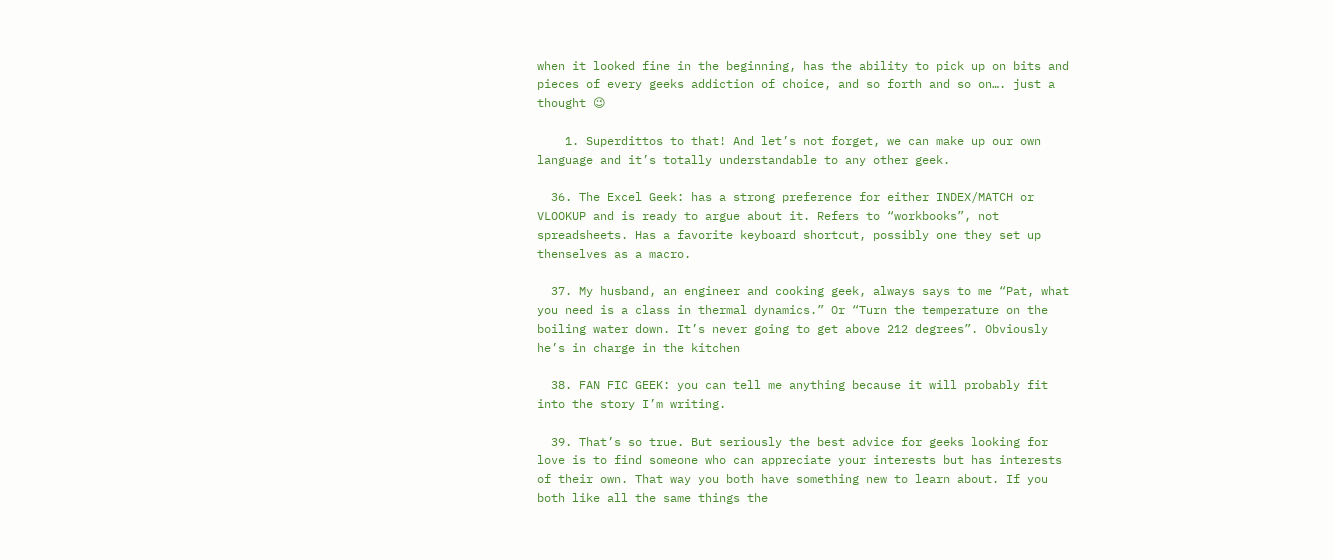when it looked fine in the beginning, has the ability to pick up on bits and pieces of every geeks addiction of choice, and so forth and so on…. just a thought 😉

    1. Superdittos to that! And let’s not forget, we can make up our own language and it’s totally understandable to any other geek.

  36. The Excel Geek: has a strong preference for either INDEX/MATCH or VLOOKUP and is ready to argue about it. Refers to “workbooks”, not spreadsheets. Has a favorite keyboard shortcut, possibly one they set up thenselves as a macro.

  37. My husband, an engineer and cooking geek, always says to me “Pat, what you need is a class in thermal dynamics.” Or “Turn the temperature on the boiling water down. It’s never going to get above 212 degrees”. Obviously he’s in charge in the kitchen

  38. FAN FIC GEEK: you can tell me anything because it will probably fit into the story I’m writing.

  39. That’s so true. But seriously the best advice for geeks looking for love is to find someone who can appreciate your interests but has interests of their own. That way you both have something new to learn about. If you both like all the same things the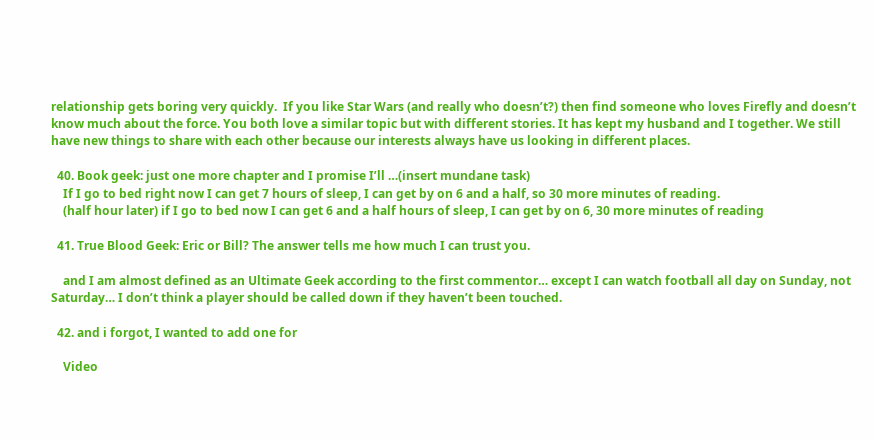relationship gets boring very quickly.  If you like Star Wars (and really who doesn’t?) then find someone who loves Firefly and doesn’t know much about the force. You both love a similar topic but with different stories. It has kept my husband and I together. We still have new things to share with each other because our interests always have us looking in different places.

  40. Book geek: just one more chapter and I promise I’ll …(insert mundane task)
    If I go to bed right now I can get 7 hours of sleep, I can get by on 6 and a half, so 30 more minutes of reading.
    (half hour later) if I go to bed now I can get 6 and a half hours of sleep, I can get by on 6, 30 more minutes of reading

  41. True Blood Geek: Eric or Bill? The answer tells me how much I can trust you.

    and I am almost defined as an Ultimate Geek according to the first commentor… except I can watch football all day on Sunday, not Saturday… I don’t think a player should be called down if they haven’t been touched.

  42. and i forgot, I wanted to add one for

    Video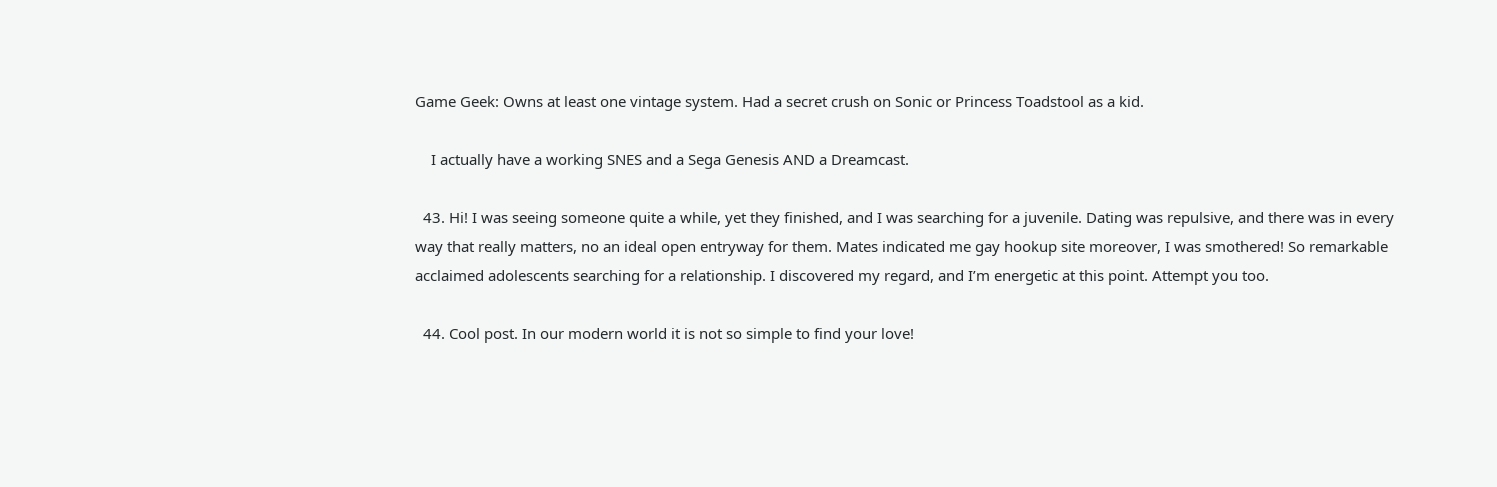Game Geek: Owns at least one vintage system. Had a secret crush on Sonic or Princess Toadstool as a kid.

    I actually have a working SNES and a Sega Genesis AND a Dreamcast.

  43. Hi! I was seeing someone quite a while, yet they finished, and I was searching for a juvenile. Dating was repulsive, and there was in every way that really matters, no an ideal open entryway for them. Mates indicated me gay hookup site moreover, I was smothered! So remarkable acclaimed adolescents searching for a relationship. I discovered my regard, and I’m energetic at this point. Attempt you too.

  44. Cool post. In our modern world it is not so simple to find your love!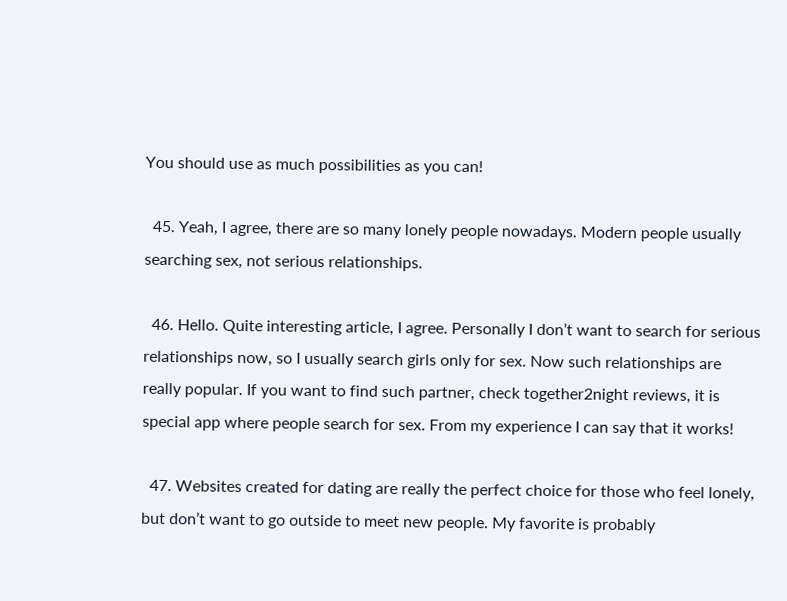You should use as much possibilities as you can!

  45. Yeah, I agree, there are so many lonely people nowadays. Modern people usually searching sex, not serious relationships.

  46. Hello. Quite interesting article, I agree. Personally I don’t want to search for serious relationships now, so I usually search girls only for sex. Now such relationships are really popular. If you want to find such partner, check together2night reviews, it is special app where people search for sex. From my experience I can say that it works!

  47. Websites created for dating are really the perfect choice for those who feel lonely, but don’t want to go outside to meet new people. My favorite is probably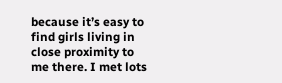because it’s easy to find girls living in close proximity to me there. I met lots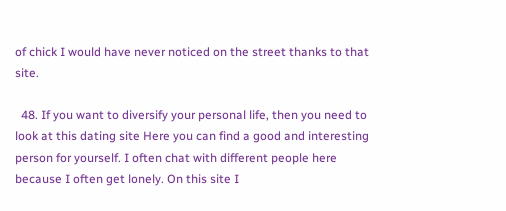of chick I would have never noticed on the street thanks to that site.

  48. If you want to diversify your personal life, then you need to look at this dating site Here you can find a good and interesting person for yourself. I often chat with different people here because I often get lonely. On this site I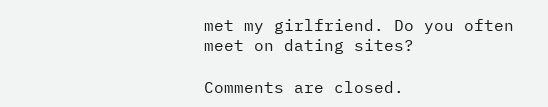met my girlfriend. Do you often meet on dating sites?

Comments are closed.